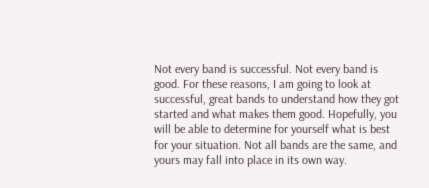Not every band is successful. Not every band is good. For these reasons, I am going to look at successful, great bands to understand how they got started and what makes them good. Hopefully, you will be able to determine for yourself what is best for your situation. Not all bands are the same, and yours may fall into place in its own way.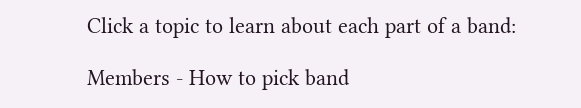Click a topic to learn about each part of a band:

Members - How to pick band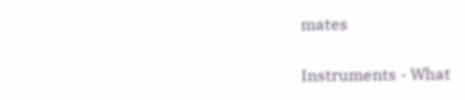mates

Instruments - What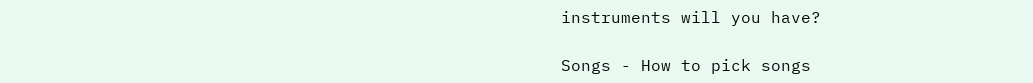instruments will you have?

Songs - How to pick songs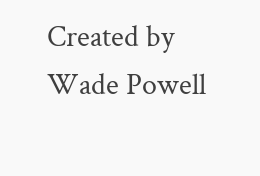Created by Wade Powell